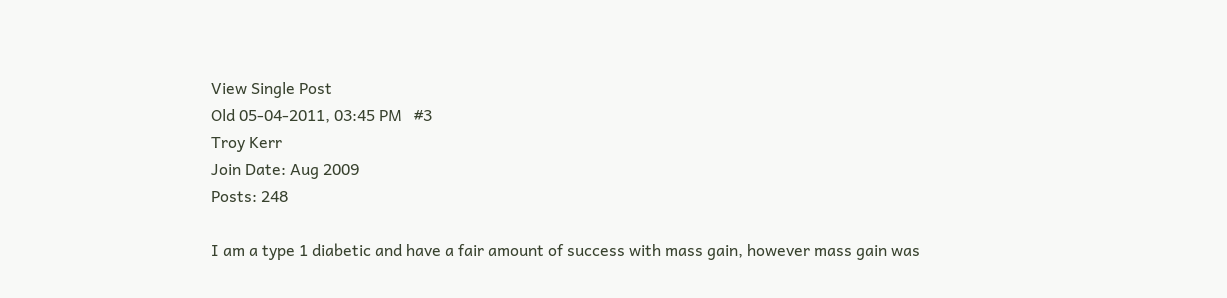View Single Post
Old 05-04-2011, 03:45 PM   #3
Troy Kerr
Join Date: Aug 2009
Posts: 248

I am a type 1 diabetic and have a fair amount of success with mass gain, however mass gain was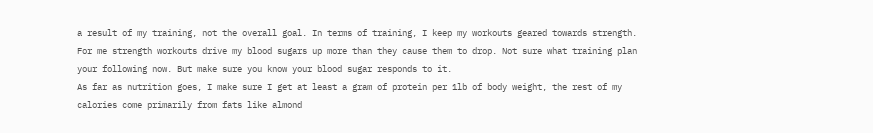a result of my training, not the overall goal. In terms of training, I keep my workouts geared towards strength. For me strength workouts drive my blood sugars up more than they cause them to drop. Not sure what training plan your following now. But make sure you know your blood sugar responds to it.
As far as nutrition goes, I make sure I get at least a gram of protein per 1lb of body weight, the rest of my calories come primarily from fats like almond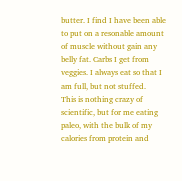butter. I find I have been able to put on a resonable amount of muscle without gain any belly fat. Carbs I get from veggies. I always eat so that I am full, but not stuffed.
This is nothing crazy of scientific, but for me eating paleo, with the bulk of my calories from protein and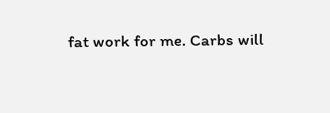fat work for me. Carbs will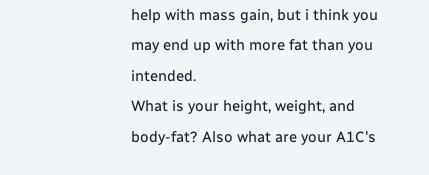help with mass gain, but i think you may end up with more fat than you intended.
What is your height, weight, and body-fat? Also what are your A1C's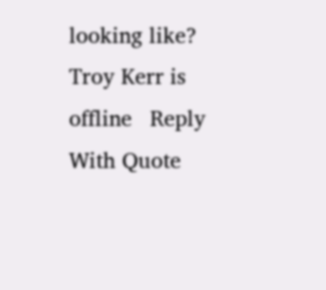looking like?
Troy Kerr is offline   Reply With Quote